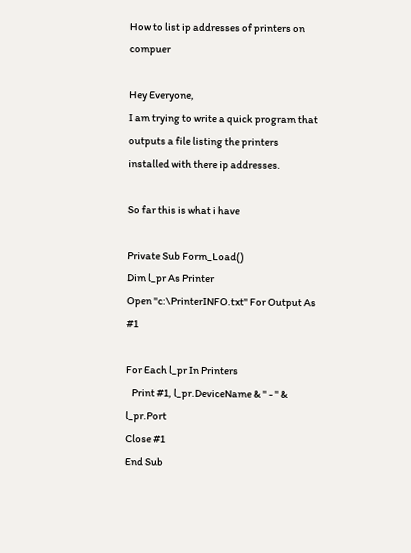How to list ip addresses of printers on compuer

Hey Everyone,
I am trying to write a quick program that outputs a file listing the printers installed with there ip addresses.

So far this is what i have

Private Sub Form_Load()
Dim l_pr As Printer
Open "c:\PrinterINFO.txt" For Output As #1

For Each l_pr In Printers
   Print #1, l_pr.DeviceName & " - " & l_pr.Port
Close #1
End Sub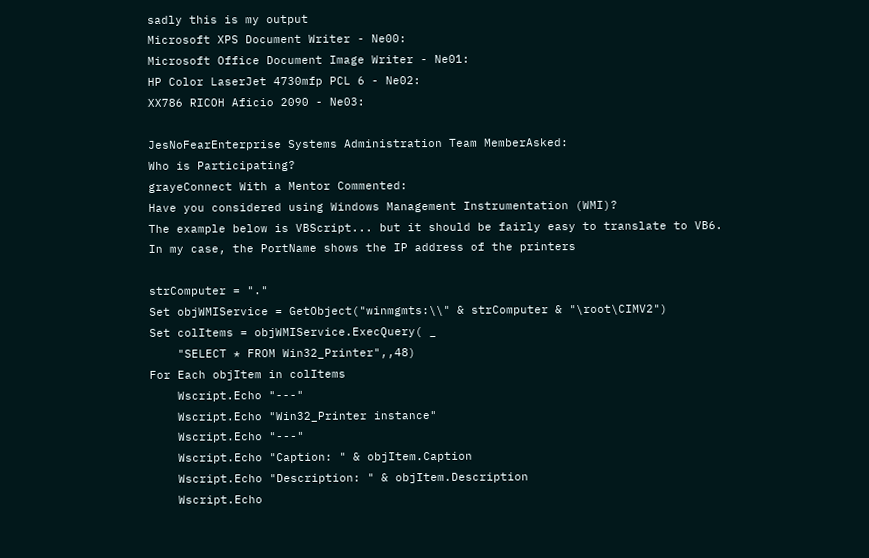sadly this is my output
Microsoft XPS Document Writer - Ne00:
Microsoft Office Document Image Writer - Ne01:
HP Color LaserJet 4730mfp PCL 6 - Ne02:
XX786 RICOH Aficio 2090 - Ne03:

JesNoFearEnterprise Systems Administration Team MemberAsked:
Who is Participating?
grayeConnect With a Mentor Commented:
Have you considered using Windows Management Instrumentation (WMI)?
The example below is VBScript... but it should be fairly easy to translate to VB6.   In my case, the PortName shows the IP address of the printers

strComputer = "."
Set objWMIService = GetObject("winmgmts:\\" & strComputer & "\root\CIMV2")
Set colItems = objWMIService.ExecQuery( _
    "SELECT * FROM Win32_Printer",,48)
For Each objItem in colItems
    Wscript.Echo "---"
    Wscript.Echo "Win32_Printer instance"
    Wscript.Echo "---"
    Wscript.Echo "Caption: " & objItem.Caption
    Wscript.Echo "Description: " & objItem.Description
    Wscript.Echo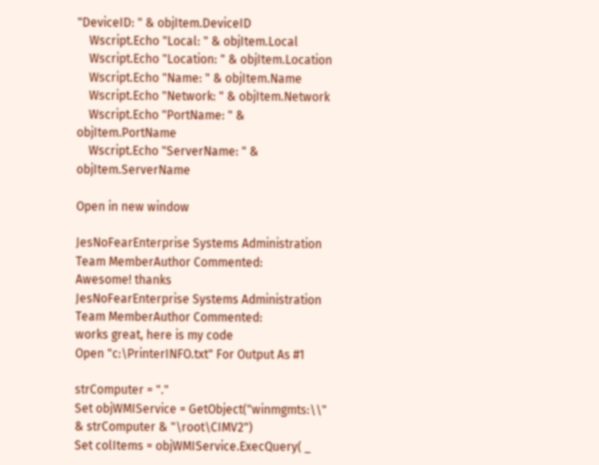"DeviceID: " & objItem.DeviceID
    Wscript.Echo "Local: " & objItem.Local
    Wscript.Echo "Location: " & objItem.Location
    Wscript.Echo "Name: " & objItem.Name
    Wscript.Echo "Network: " & objItem.Network
    Wscript.Echo "PortName: " & objItem.PortName
    Wscript.Echo "ServerName: " & objItem.ServerName

Open in new window

JesNoFearEnterprise Systems Administration Team MemberAuthor Commented:
Awesome! thanks
JesNoFearEnterprise Systems Administration Team MemberAuthor Commented:
works great, here is my code
Open "c:\PrinterINFO.txt" For Output As #1

strComputer = "."
Set objWMIService = GetObject("winmgmts:\\" & strComputer & "\root\CIMV2")
Set colItems = objWMIService.ExecQuery( _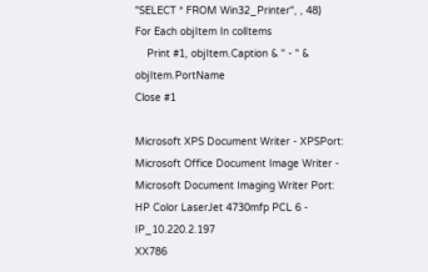"SELECT * FROM Win32_Printer", , 48)
For Each objItem In colItems
    Print #1, objItem.Caption & " - " & objItem.PortName
Close #1

Microsoft XPS Document Writer - XPSPort:
Microsoft Office Document Image Writer - Microsoft Document Imaging Writer Port:
HP Color LaserJet 4730mfp PCL 6 - IP_10.220.2.197
XX786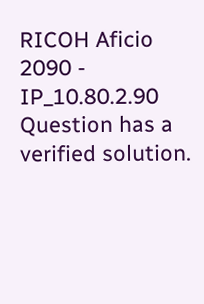RICOH Aficio 2090 - IP_10.80.2.90
Question has a verified solution.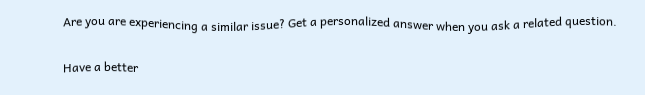Are you are experiencing a similar issue? Get a personalized answer when you ask a related question.

Have a better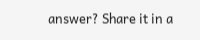answer? Share it in a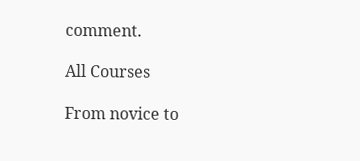comment.

All Courses

From novice to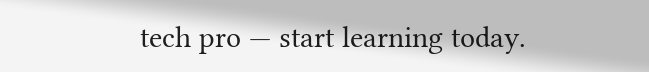tech pro — start learning today.